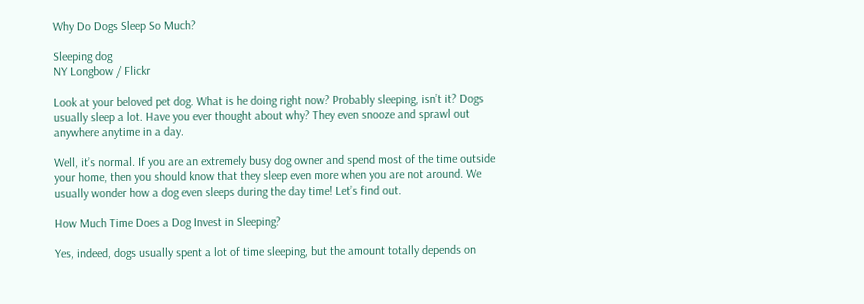Why Do Dogs Sleep So Much?

Sleeping dog
NY Longbow / Flickr

Look at your beloved pet dog. What is he doing right now? Probably sleeping, isn’t it? Dogs usually sleep a lot. Have you ever thought about why? They even snooze and sprawl out anywhere anytime in a day.

Well, it’s normal. If you are an extremely busy dog owner and spend most of the time outside your home, then you should know that they sleep even more when you are not around. We usually wonder how a dog even sleeps during the day time! Let’s find out.

How Much Time Does a Dog Invest in Sleeping?

Yes, indeed, dogs usually spent a lot of time sleeping, but the amount totally depends on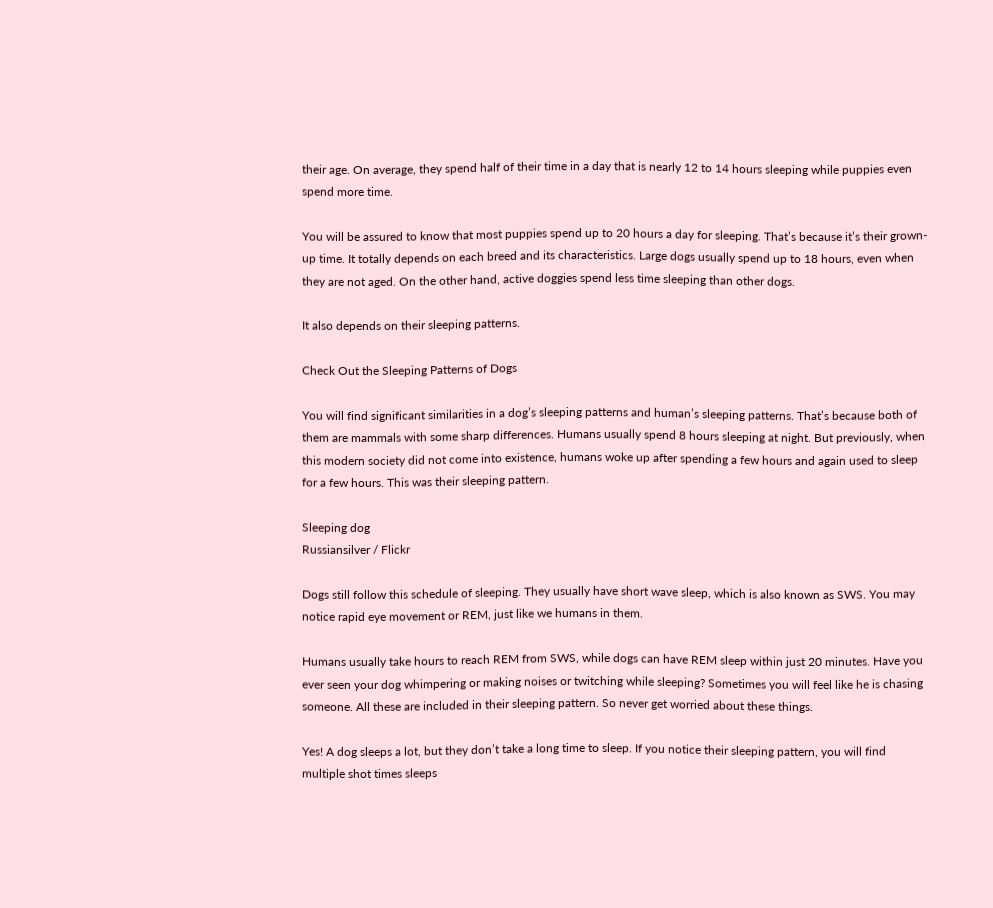their age. On average, they spend half of their time in a day that is nearly 12 to 14 hours sleeping while puppies even spend more time.

You will be assured to know that most puppies spend up to 20 hours a day for sleeping. That’s because it’s their grown-up time. It totally depends on each breed and its characteristics. Large dogs usually spend up to 18 hours, even when they are not aged. On the other hand, active doggies spend less time sleeping than other dogs.

It also depends on their sleeping patterns.

Check Out the Sleeping Patterns of Dogs

You will find significant similarities in a dog’s sleeping patterns and human’s sleeping patterns. That’s because both of them are mammals with some sharp differences. Humans usually spend 8 hours sleeping at night. But previously, when this modern society did not come into existence, humans woke up after spending a few hours and again used to sleep for a few hours. This was their sleeping pattern.

Sleeping dog
Russiansilver / Flickr

Dogs still follow this schedule of sleeping. They usually have short wave sleep, which is also known as SWS. You may notice rapid eye movement or REM, just like we humans in them.

Humans usually take hours to reach REM from SWS, while dogs can have REM sleep within just 20 minutes. Have you ever seen your dog whimpering or making noises or twitching while sleeping? Sometimes you will feel like he is chasing someone. All these are included in their sleeping pattern. So never get worried about these things.

Yes! A dog sleeps a lot, but they don’t take a long time to sleep. If you notice their sleeping pattern, you will find multiple shot times sleeps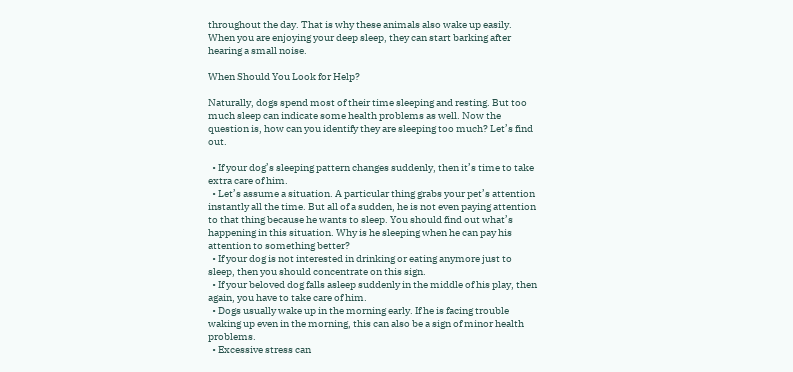throughout the day. That is why these animals also wake up easily. When you are enjoying your deep sleep, they can start barking after hearing a small noise.

When Should You Look for Help?

Naturally, dogs spend most of their time sleeping and resting. But too much sleep can indicate some health problems as well. Now the question is, how can you identify they are sleeping too much? Let’s find out.

  • If your dog’s sleeping pattern changes suddenly, then it’s time to take extra care of him.
  • Let’s assume a situation. A particular thing grabs your pet’s attention instantly all the time. But all of a sudden, he is not even paying attention to that thing because he wants to sleep. You should find out what’s happening in this situation. Why is he sleeping when he can pay his attention to something better?
  • If your dog is not interested in drinking or eating anymore just to sleep, then you should concentrate on this sign.
  • If your beloved dog falls asleep suddenly in the middle of his play, then again, you have to take care of him.
  • Dogs usually wake up in the morning early. If he is facing trouble waking up even in the morning, this can also be a sign of minor health problems.
  • Excessive stress can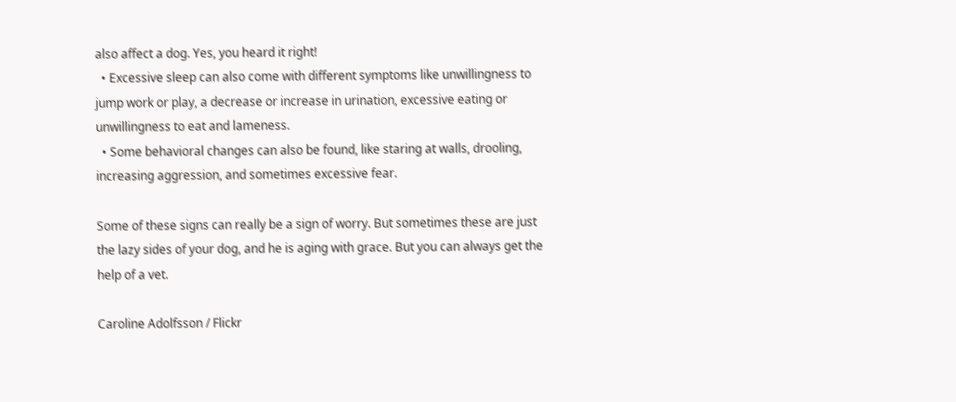also affect a dog. Yes, you heard it right!
  • Excessive sleep can also come with different symptoms like unwillingness to jump work or play, a decrease or increase in urination, excessive eating or unwillingness to eat and lameness.
  • Some behavioral changes can also be found, like staring at walls, drooling, increasing aggression, and sometimes excessive fear.

Some of these signs can really be a sign of worry. But sometimes these are just the lazy sides of your dog, and he is aging with grace. But you can always get the help of a vet.

Caroline Adolfsson / Flickr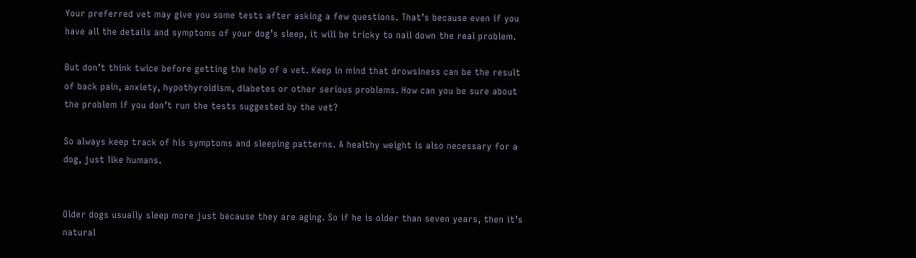Your preferred vet may give you some tests after asking a few questions. That’s because even if you have all the details and symptoms of your dog’s sleep, it will be tricky to nail down the real problem.

But don’t think twice before getting the help of a vet. Keep in mind that drowsiness can be the result of back pain, anxiety, hypothyroidism, diabetes or other serious problems. How can you be sure about the problem if you don’t run the tests suggested by the vet?

So always keep track of his symptoms and sleeping patterns. A healthy weight is also necessary for a dog, just like humans.


Older dogs usually sleep more just because they are aging. So if he is older than seven years, then it’s natural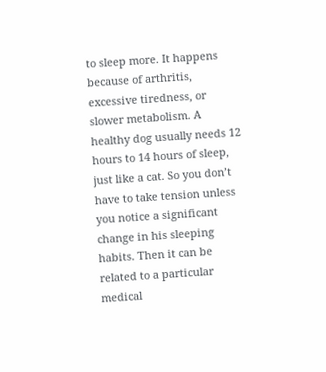to sleep more. It happens because of arthritis, excessive tiredness, or slower metabolism. A healthy dog usually needs 12 hours to 14 hours of sleep, just like a cat. So you don’t have to take tension unless you notice a significant change in his sleeping habits. Then it can be related to a particular medical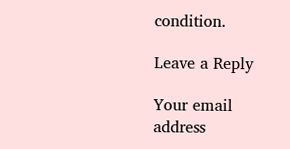condition.

Leave a Reply

Your email address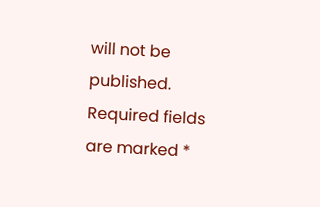will not be published. Required fields are marked *